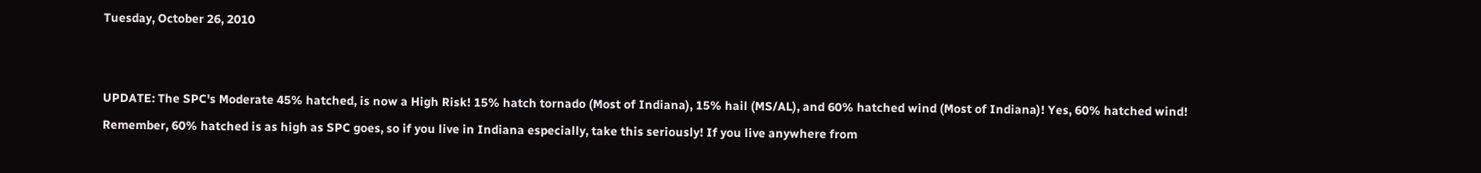Tuesday, October 26, 2010


UPDATE: The SPC's Moderate 45% hatched, is now a High Risk! 15% hatch tornado (Most of Indiana), 15% hail (MS/AL), and 60% hatched wind (Most of Indiana)! Yes, 60% hatched wind! Remember, 60% hatched is as high as SPC goes, so if you live in Indiana especially, take this seriously! If you live anywhere from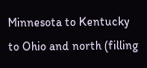Minnesota to Kentucky to Ohio and north (filling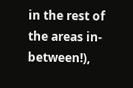in the rest of the areas in-between!),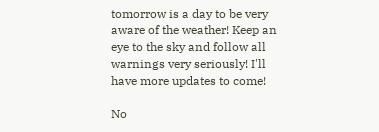tomorrow is a day to be very aware of the weather! Keep an eye to the sky and follow all warnings very seriously! I'll have more updates to come!

No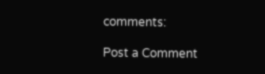comments:

Post a Comment